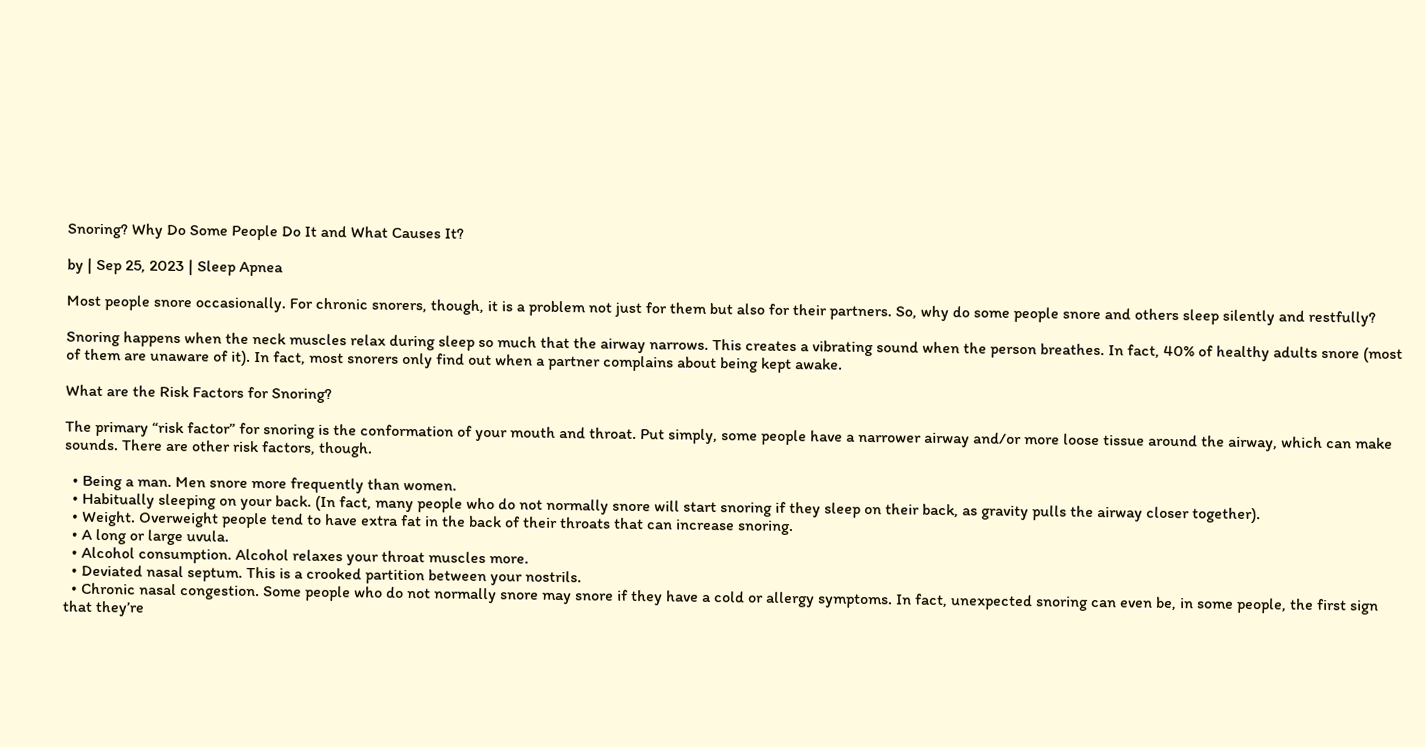Snoring? Why Do Some People Do It and What Causes It?

by | Sep 25, 2023 | Sleep Apnea

Most people snore occasionally. For chronic snorers, though, it is a problem not just for them but also for their partners. So, why do some people snore and others sleep silently and restfully?

Snoring happens when the neck muscles relax during sleep so much that the airway narrows. This creates a vibrating sound when the person breathes. In fact, 40% of healthy adults snore (most of them are unaware of it). In fact, most snorers only find out when a partner complains about being kept awake.

What are the Risk Factors for Snoring?

The primary “risk factor” for snoring is the conformation of your mouth and throat. Put simply, some people have a narrower airway and/or more loose tissue around the airway, which can make sounds. There are other risk factors, though.

  • Being a man. Men snore more frequently than women.
  • Habitually sleeping on your back. (In fact, many people who do not normally snore will start snoring if they sleep on their back, as gravity pulls the airway closer together).
  • Weight. Overweight people tend to have extra fat in the back of their throats that can increase snoring.
  • A long or large uvula.
  • Alcohol consumption. Alcohol relaxes your throat muscles more.
  • Deviated nasal septum. This is a crooked partition between your nostrils.
  • Chronic nasal congestion. Some people who do not normally snore may snore if they have a cold or allergy symptoms. In fact, unexpected snoring can even be, in some people, the first sign that they’re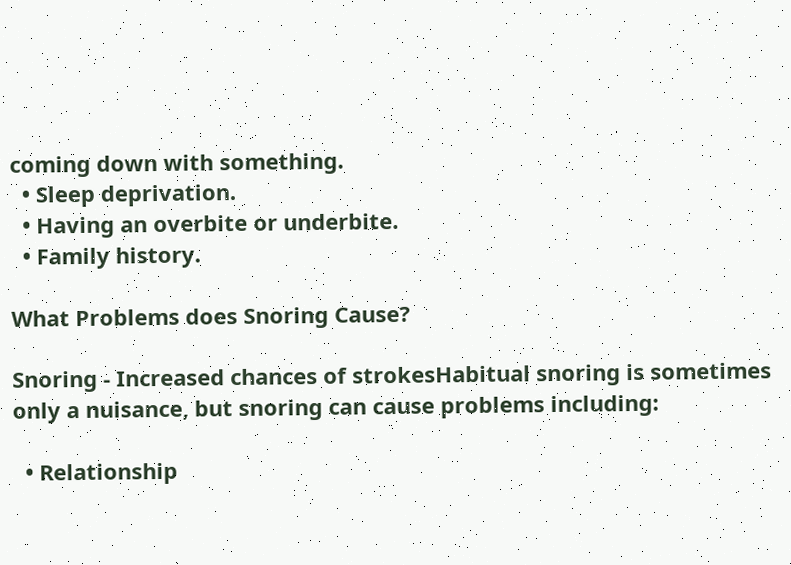coming down with something.
  • Sleep deprivation.
  • Having an overbite or underbite.
  • Family history.

What Problems does Snoring Cause?

Snoring - Increased chances of strokesHabitual snoring is sometimes only a nuisance, but snoring can cause problems including:

  • Relationship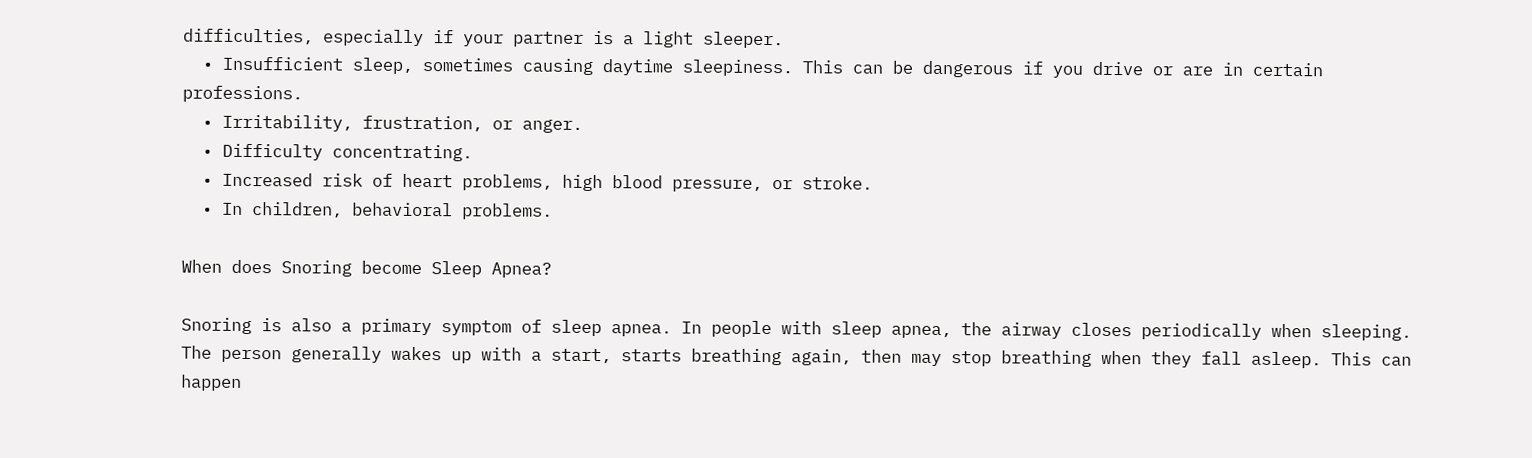difficulties, especially if your partner is a light sleeper.
  • Insufficient sleep, sometimes causing daytime sleepiness. This can be dangerous if you drive or are in certain professions.
  • Irritability, frustration, or anger.
  • Difficulty concentrating.
  • Increased risk of heart problems, high blood pressure, or stroke.
  • In children, behavioral problems.

When does Snoring become Sleep Apnea?

Snoring is also a primary symptom of sleep apnea. In people with sleep apnea, the airway closes periodically when sleeping. The person generally wakes up with a start, starts breathing again, then may stop breathing when they fall asleep. This can happen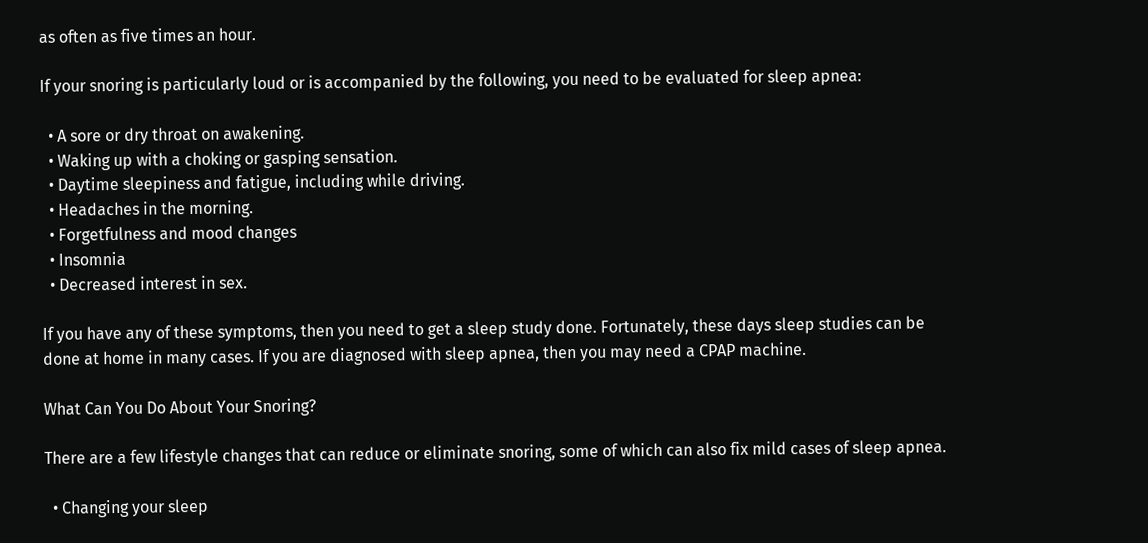as often as five times an hour.

If your snoring is particularly loud or is accompanied by the following, you need to be evaluated for sleep apnea:

  • A sore or dry throat on awakening.
  • Waking up with a choking or gasping sensation.
  • Daytime sleepiness and fatigue, including while driving.
  • Headaches in the morning.
  • Forgetfulness and mood changes
  • Insomnia
  • Decreased interest in sex.

If you have any of these symptoms, then you need to get a sleep study done. Fortunately, these days sleep studies can be done at home in many cases. If you are diagnosed with sleep apnea, then you may need a CPAP machine.

What Can You Do About Your Snoring?

There are a few lifestyle changes that can reduce or eliminate snoring, some of which can also fix mild cases of sleep apnea.

  • Changing your sleep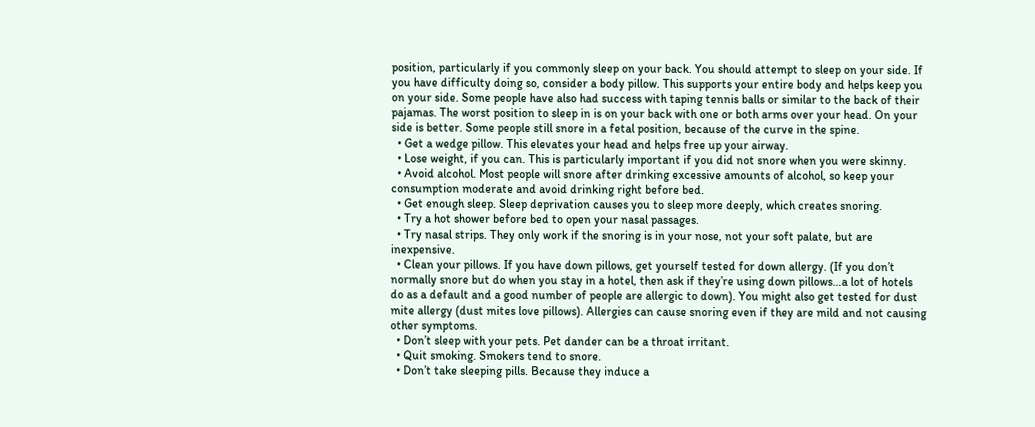position, particularly if you commonly sleep on your back. You should attempt to sleep on your side. If you have difficulty doing so, consider a body pillow. This supports your entire body and helps keep you on your side. Some people have also had success with taping tennis balls or similar to the back of their pajamas. The worst position to sleep in is on your back with one or both arms over your head. On your side is better. Some people still snore in a fetal position, because of the curve in the spine.
  • Get a wedge pillow. This elevates your head and helps free up your airway.
  • Lose weight, if you can. This is particularly important if you did not snore when you were skinny.
  • Avoid alcohol. Most people will snore after drinking excessive amounts of alcohol, so keep your consumption moderate and avoid drinking right before bed.
  • Get enough sleep. Sleep deprivation causes you to sleep more deeply, which creates snoring.
  • Try a hot shower before bed to open your nasal passages.
  • Try nasal strips. They only work if the snoring is in your nose, not your soft palate, but are inexpensive.
  • Clean your pillows. If you have down pillows, get yourself tested for down allergy. (If you don’t normally snore but do when you stay in a hotel, then ask if they’re using down pillows…a lot of hotels do as a default and a good number of people are allergic to down). You might also get tested for dust mite allergy (dust mites love pillows). Allergies can cause snoring even if they are mild and not causing other symptoms.
  • Don’t sleep with your pets. Pet dander can be a throat irritant.
  • Quit smoking. Smokers tend to snore.
  • Don’t take sleeping pills. Because they induce a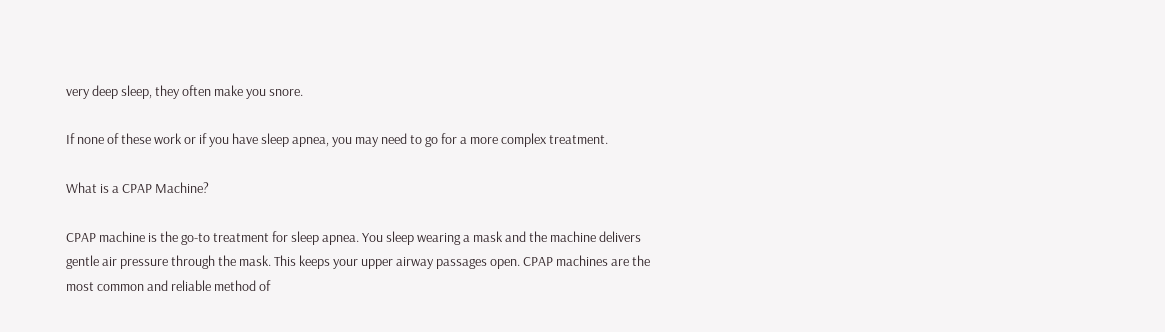very deep sleep, they often make you snore.

If none of these work or if you have sleep apnea, you may need to go for a more complex treatment.

What is a CPAP Machine?

CPAP machine is the go-to treatment for sleep apnea. You sleep wearing a mask and the machine delivers gentle air pressure through the mask. This keeps your upper airway passages open. CPAP machines are the most common and reliable method of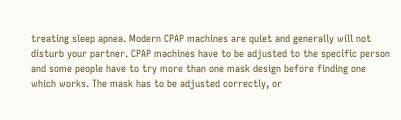treating sleep apnea. Modern CPAP machines are quiet and generally will not disturb your partner. CPAP machines have to be adjusted to the specific person and some people have to try more than one mask design before finding one which works. The mask has to be adjusted correctly, or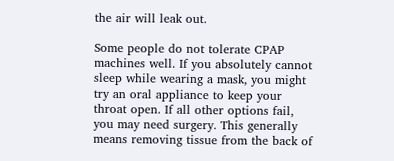the air will leak out.

Some people do not tolerate CPAP machines well. If you absolutely cannot sleep while wearing a mask, you might try an oral appliance to keep your throat open. If all other options fail, you may need surgery. This generally means removing tissue from the back of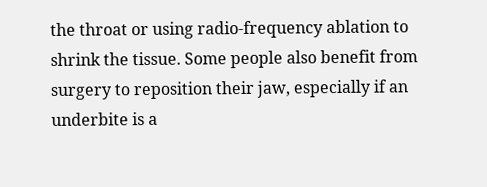the throat or using radio-frequency ablation to shrink the tissue. Some people also benefit from surgery to reposition their jaw, especially if an underbite is a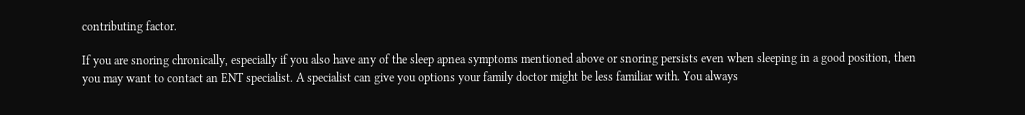contributing factor.

If you are snoring chronically, especially if you also have any of the sleep apnea symptoms mentioned above or snoring persists even when sleeping in a good position, then you may want to contact an ENT specialist. A specialist can give you options your family doctor might be less familiar with. You always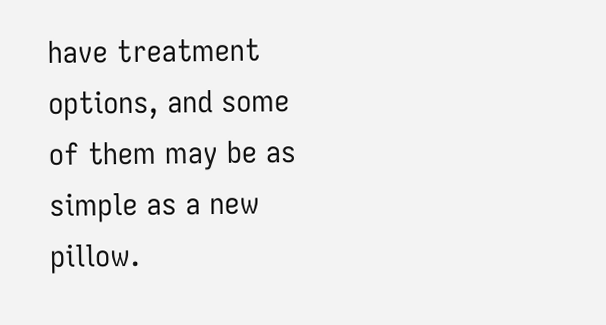have treatment options, and some of them may be as simple as a new pillow.